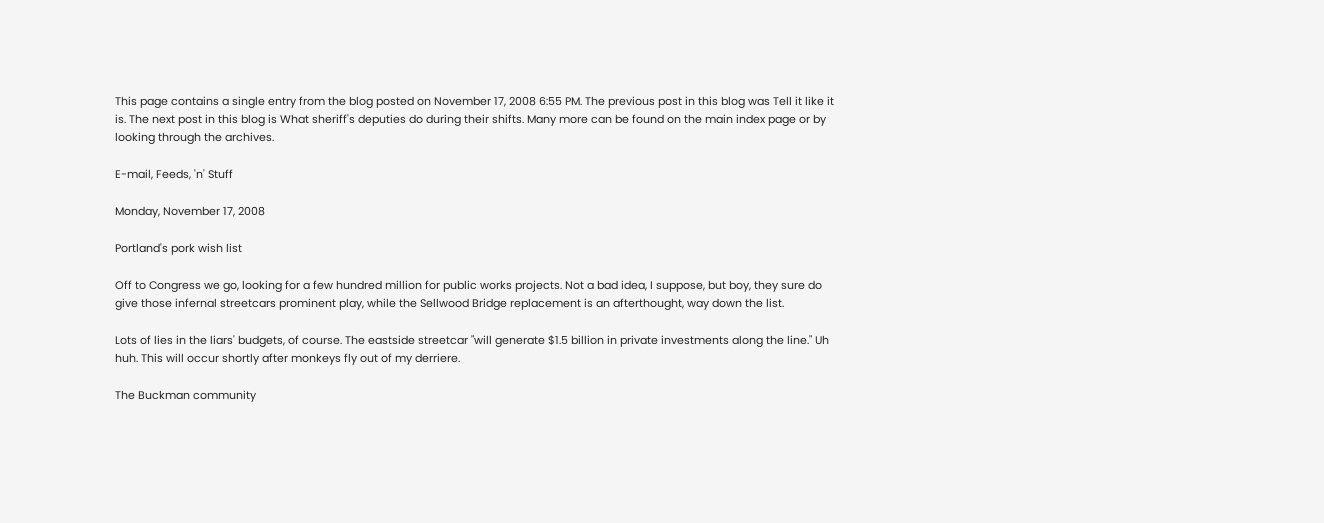This page contains a single entry from the blog posted on November 17, 2008 6:55 PM. The previous post in this blog was Tell it like it is. The next post in this blog is What sheriff's deputies do during their shifts. Many more can be found on the main index page or by looking through the archives.

E-mail, Feeds, 'n' Stuff

Monday, November 17, 2008

Portland's pork wish list

Off to Congress we go, looking for a few hundred million for public works projects. Not a bad idea, I suppose, but boy, they sure do give those infernal streetcars prominent play, while the Sellwood Bridge replacement is an afterthought, way down the list.

Lots of lies in the liars' budgets, of course. The eastside streetcar "will generate $1.5 billion in private investments along the line." Uh huh. This will occur shortly after monkeys fly out of my derriere.

The Buckman community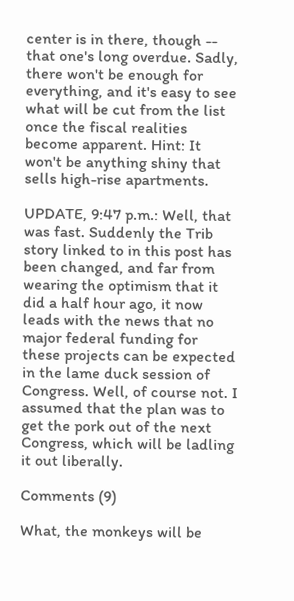center is in there, though -- that one's long overdue. Sadly, there won't be enough for everything, and it's easy to see what will be cut from the list once the fiscal realities become apparent. Hint: It won't be anything shiny that sells high-rise apartments.

UPDATE, 9:47 p.m.: Well, that was fast. Suddenly the Trib story linked to in this post has been changed, and far from wearing the optimism that it did a half hour ago, it now leads with the news that no major federal funding for these projects can be expected in the lame duck session of Congress. Well, of course not. I assumed that the plan was to get the pork out of the next Congress, which will be ladling it out liberally.

Comments (9)

What, the monkeys will be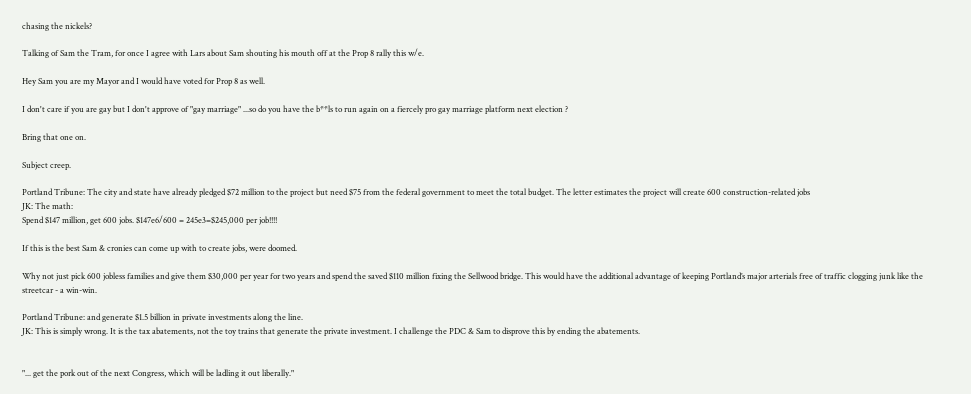chasing the nickels?

Talking of Sam the Tram, for once I agree with Lars about Sam shouting his mouth off at the Prop 8 rally this w/e.

Hey Sam you are my Mayor and I would have voted for Prop 8 as well.

I don't care if you are gay but I don't approve of "gay marriage" ...so do you have the b**ls to run again on a fiercely pro gay marriage platform next election ?

Bring that one on.

Subject creep.

Portland Tribune: The city and state have already pledged $72 million to the project but need $75 from the federal government to meet the total budget. The letter estimates the project will create 600 construction-related jobs
JK: The math:
Spend $147 million, get 600 jobs. $147e6/600 = 245e3=$245,000 per job!!!!

If this is the best Sam & cronies can come up with to create jobs, were doomed.

Why not just pick 600 jobless families and give them $30,000 per year for two years and spend the saved $110 million fixing the Sellwood bridge. This would have the additional advantage of keeping Portland’s major arterials free of traffic clogging junk like the streetcar - a win-win.

Portland Tribune: and generate $1.5 billion in private investments along the line.
JK: This is simply wrong. It is the tax abatements, not the toy trains that generate the private investment. I challenge the PDC & Sam to disprove this by ending the abatements.


"... get the pork out of the next Congress, which will be ladling it out liberally."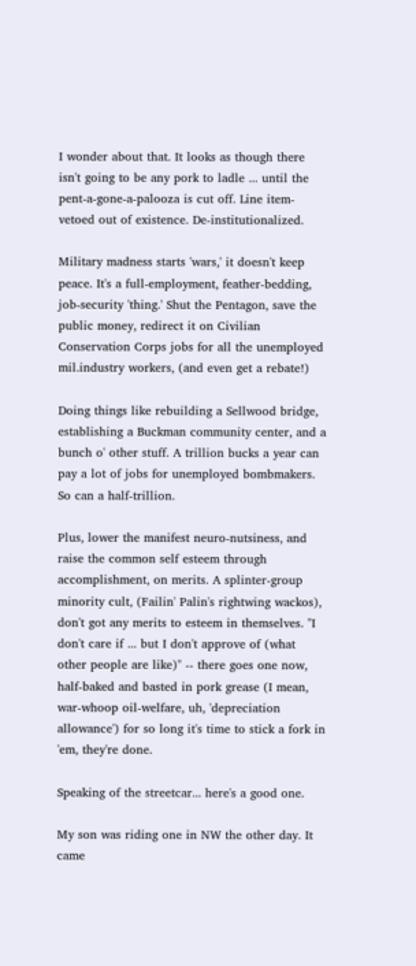I wonder about that. It looks as though there isn't going to be any pork to ladle ... until the pent-a-gone-a-palooza is cut off. Line item-vetoed out of existence. De-institutionalized.

Military madness starts 'wars,' it doesn't keep peace. It's a full-employment, feather-bedding, job-security 'thing.' Shut the Pentagon, save the public money, redirect it on Civilian Conservation Corps jobs for all the unemployed mil.industry workers, (and even get a rebate!)

Doing things like rebuilding a Sellwood bridge, establishing a Buckman community center, and a bunch o' other stuff. A trillion bucks a year can pay a lot of jobs for unemployed bombmakers. So can a half-trillion.

Plus, lower the manifest neuro-nutsiness, and raise the common self esteem through accomplishment, on merits. A splinter-group minority cult, (Failin' Palin's rightwing wackos), don't got any merits to esteem in themselves. "I don't care if ... but I don't approve of (what other people are like)" -- there goes one now, half-baked and basted in pork grease (I mean, war-whoop oil-welfare, uh, 'depreciation allowance') for so long it's time to stick a fork in 'em, they're done.

Speaking of the streetcar... here's a good one.

My son was riding one in NW the other day. It came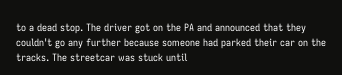to a dead stop. The driver got on the PA and announced that they couldn't go any further because someone had parked their car on the tracks. The streetcar was stuck until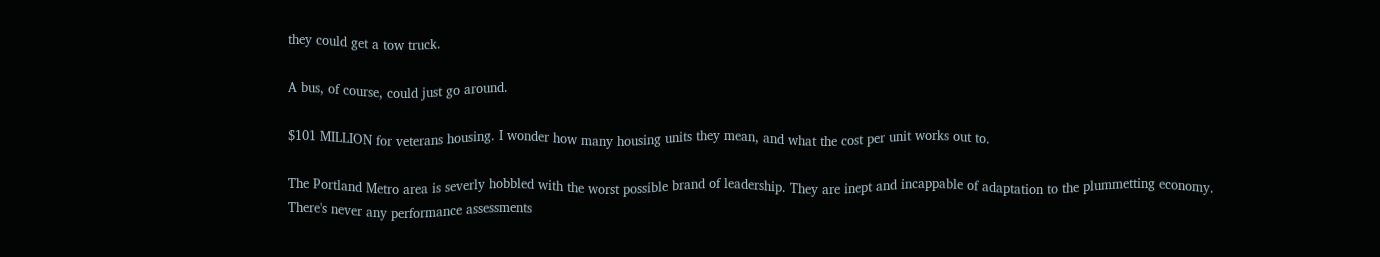they could get a tow truck.

A bus, of course, could just go around.

$101 MILLION for veterans housing. I wonder how many housing units they mean, and what the cost per unit works out to.

The Portland Metro area is severly hobbled with the worst possible brand of leadership. They are inept and incappable of adaptation to the plummetting economy. There's never any performance assessments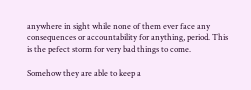anywhere in sight while none of them ever face any consequences or accountability for anything, period. This is the pefect storm for very bad things to come.

Somehow they are able to keep a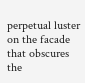perpetual luster on the facade that obscures the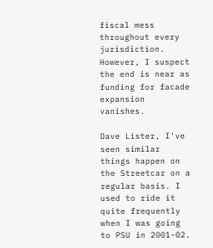fiscal mess throughout every jurisdiction.
However, I suspect the end is near as funding for facade expansion vanishes.

Dave Lister, I've seen similar things happen on the Streetcar on a regular basis. I used to ride it quite frequently when I was going to PSU in 2001-02.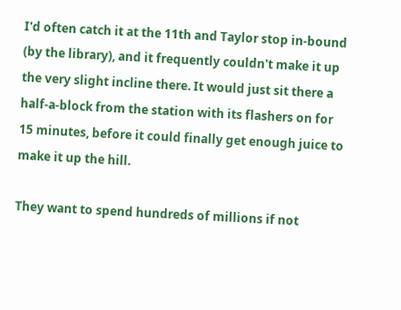I'd often catch it at the 11th and Taylor stop in-bound (by the library), and it frequently couldn't make it up the very slight incline there. It would just sit there a half-a-block from the station with its flashers on for 15 minutes, before it could finally get enough juice to make it up the hill.

They want to spend hundreds of millions if not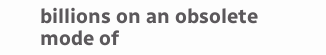billions on an obsolete mode of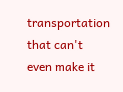transportation that can't even make it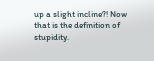up a slight incline?! Now that is the definition of stupidity.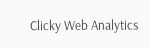Clicky Web Analytics